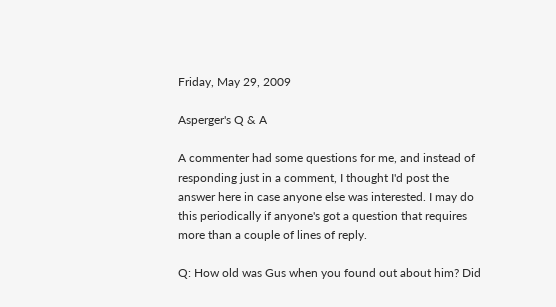Friday, May 29, 2009

Asperger's Q & A

A commenter had some questions for me, and instead of responding just in a comment, I thought I'd post the answer here in case anyone else was interested. I may do this periodically if anyone's got a question that requires more than a couple of lines of reply.

Q: How old was Gus when you found out about him? Did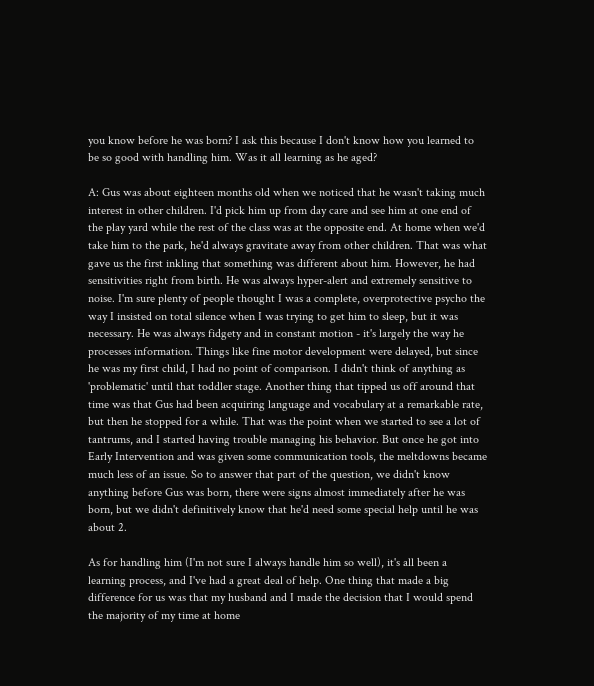you know before he was born? I ask this because I don't know how you learned to be so good with handling him. Was it all learning as he aged?

A: Gus was about eighteen months old when we noticed that he wasn't taking much interest in other children. I'd pick him up from day care and see him at one end of the play yard while the rest of the class was at the opposite end. At home when we'd take him to the park, he'd always gravitate away from other children. That was what gave us the first inkling that something was different about him. However, he had sensitivities right from birth. He was always hyper-alert and extremely sensitive to noise. I'm sure plenty of people thought I was a complete, overprotective psycho the way I insisted on total silence when I was trying to get him to sleep, but it was necessary. He was always fidgety and in constant motion - it's largely the way he processes information. Things like fine motor development were delayed, but since he was my first child, I had no point of comparison. I didn't think of anything as 'problematic' until that toddler stage. Another thing that tipped us off around that time was that Gus had been acquiring language and vocabulary at a remarkable rate, but then he stopped for a while. That was the point when we started to see a lot of tantrums, and I started having trouble managing his behavior. But once he got into Early Intervention and was given some communication tools, the meltdowns became much less of an issue. So to answer that part of the question, we didn't know anything before Gus was born, there were signs almost immediately after he was born, but we didn't definitively know that he'd need some special help until he was about 2.

As for handling him (I'm not sure I always handle him so well), it's all been a learning process, and I've had a great deal of help. One thing that made a big difference for us was that my husband and I made the decision that I would spend the majority of my time at home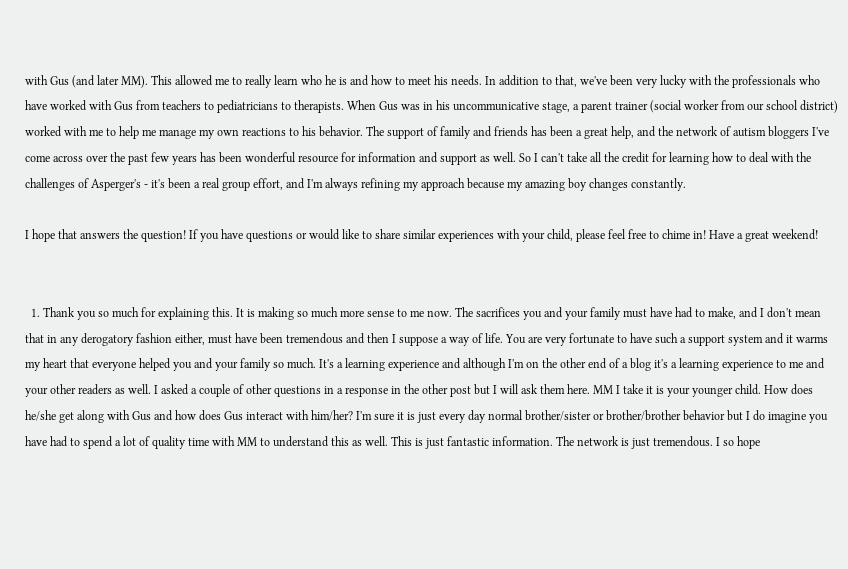with Gus (and later MM). This allowed me to really learn who he is and how to meet his needs. In addition to that, we've been very lucky with the professionals who have worked with Gus from teachers to pediatricians to therapists. When Gus was in his uncommunicative stage, a parent trainer (social worker from our school district) worked with me to help me manage my own reactions to his behavior. The support of family and friends has been a great help, and the network of autism bloggers I've come across over the past few years has been wonderful resource for information and support as well. So I can't take all the credit for learning how to deal with the challenges of Asperger's - it's been a real group effort, and I'm always refining my approach because my amazing boy changes constantly.

I hope that answers the question! If you have questions or would like to share similar experiences with your child, please feel free to chime in! Have a great weekend!


  1. Thank you so much for explaining this. It is making so much more sense to me now. The sacrifices you and your family must have had to make, and I don't mean that in any derogatory fashion either, must have been tremendous and then I suppose a way of life. You are very fortunate to have such a support system and it warms my heart that everyone helped you and your family so much. It's a learning experience and although I'm on the other end of a blog it's a learning experience to me and your other readers as well. I asked a couple of other questions in a response in the other post but I will ask them here. MM I take it is your younger child. How does he/she get along with Gus and how does Gus interact with him/her? I'm sure it is just every day normal brother/sister or brother/brother behavior but I do imagine you have had to spend a lot of quality time with MM to understand this as well. This is just fantastic information. The network is just tremendous. I so hope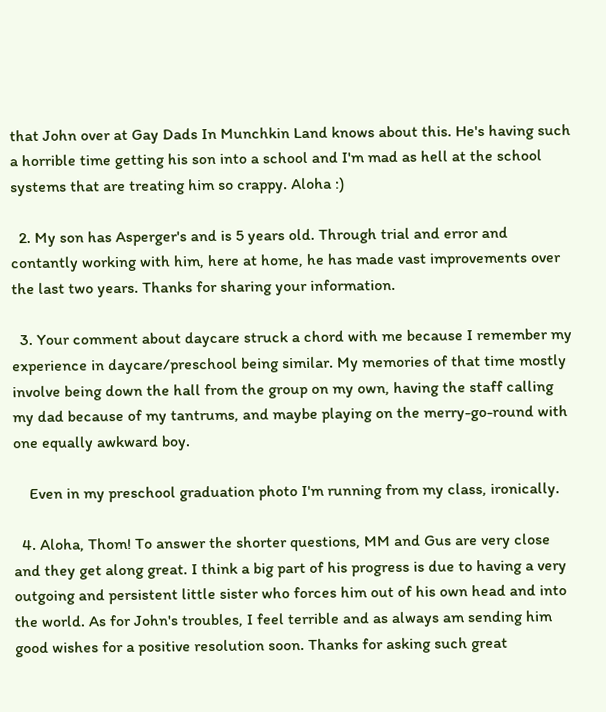that John over at Gay Dads In Munchkin Land knows about this. He's having such a horrible time getting his son into a school and I'm mad as hell at the school systems that are treating him so crappy. Aloha :)

  2. My son has Asperger's and is 5 years old. Through trial and error and contantly working with him, here at home, he has made vast improvements over the last two years. Thanks for sharing your information.

  3. Your comment about daycare struck a chord with me because I remember my experience in daycare/preschool being similar. My memories of that time mostly involve being down the hall from the group on my own, having the staff calling my dad because of my tantrums, and maybe playing on the merry-go-round with one equally awkward boy.

    Even in my preschool graduation photo I'm running from my class, ironically.

  4. Aloha, Thom! To answer the shorter questions, MM and Gus are very close and they get along great. I think a big part of his progress is due to having a very outgoing and persistent little sister who forces him out of his own head and into the world. As for John's troubles, I feel terrible and as always am sending him good wishes for a positive resolution soon. Thanks for asking such great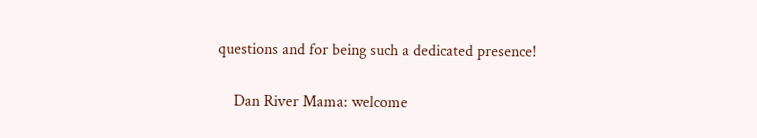questions and for being such a dedicated presence!

    Dan River Mama: welcome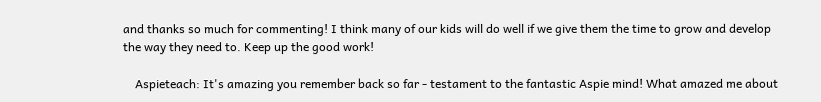and thanks so much for commenting! I think many of our kids will do well if we give them the time to grow and develop the way they need to. Keep up the good work!

    Aspieteach: It's amazing you remember back so far - testament to the fantastic Aspie mind! What amazed me about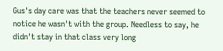Gus's day care was that the teachers never seemed to notice he wasn't with the group. Needless to say, he didn't stay in that class very long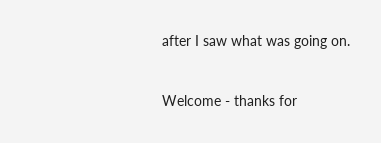after I saw what was going on.


Welcome - thanks for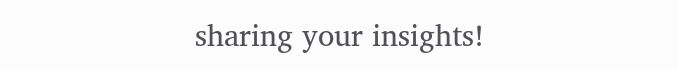sharing your insights!